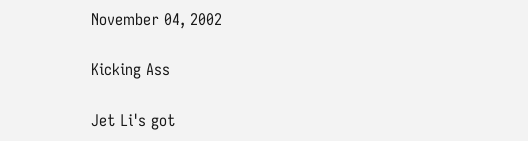November 04, 2002

Kicking Ass

Jet Li's got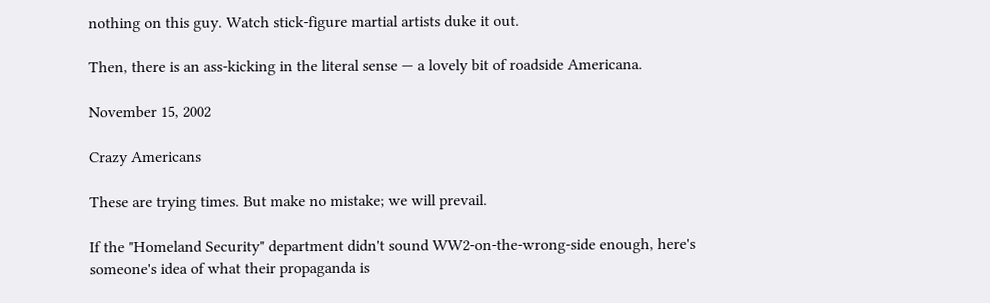nothing on this guy. Watch stick-figure martial artists duke it out.

Then, there is an ass-kicking in the literal sense — a lovely bit of roadside Americana.

November 15, 2002

Crazy Americans

These are trying times. But make no mistake; we will prevail.

If the "Homeland Security" department didn't sound WW2-on-the-wrong-side enough, here's someone's idea of what their propaganda is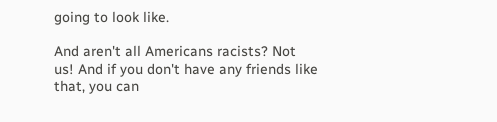going to look like.

And aren't all Americans racists? Not us! And if you don't have any friends like that, you can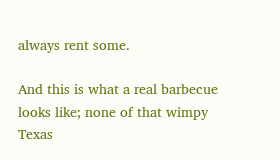always rent some.

And this is what a real barbecue looks like; none of that wimpy Texas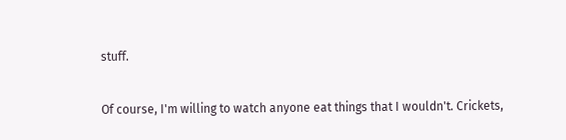stuff.

Of course, I'm willing to watch anyone eat things that I wouldn't. Crickets,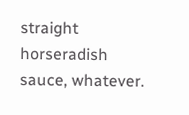straight horseradish sauce, whatever.